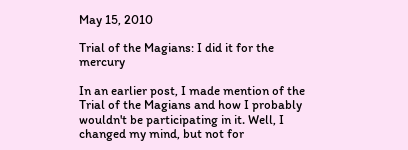May 15, 2010

Trial of the Magians: I did it for the mercury

In an earlier post, I made mention of the Trial of the Magians and how I probably wouldn't be participating in it. Well, I changed my mind, but not for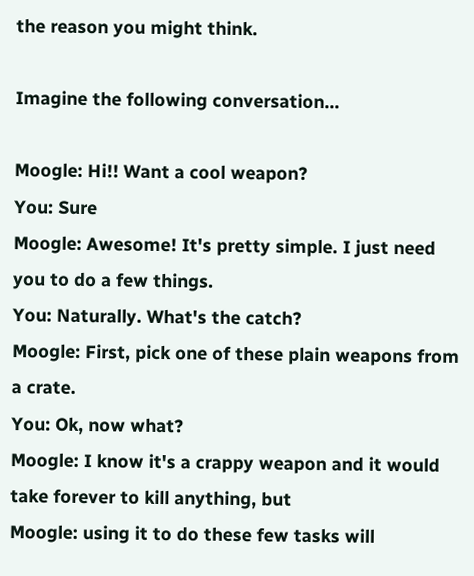the reason you might think.

Imagine the following conversation...

Moogle: Hi!! Want a cool weapon?
You: Sure
Moogle: Awesome! It's pretty simple. I just need you to do a few things.
You: Naturally. What's the catch?
Moogle: First, pick one of these plain weapons from a crate.
You: Ok, now what?
Moogle: I know it's a crappy weapon and it would take forever to kill anything, but
Moogle: using it to do these few tasks will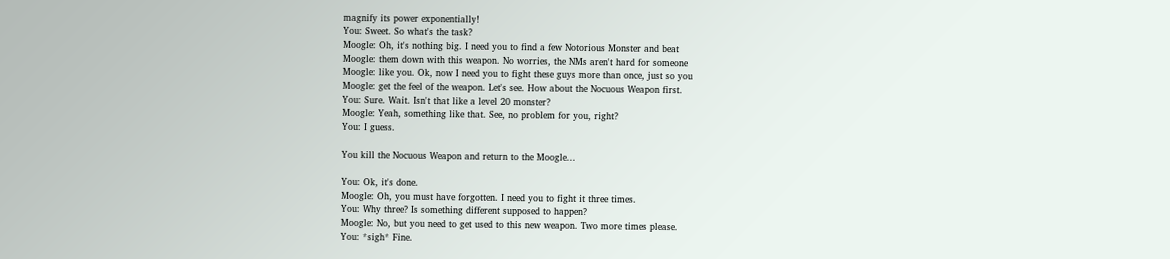magnify its power exponentially!
You: Sweet. So what's the task?
Moogle: Oh, it's nothing big. I need you to find a few Notorious Monster and beat
Moogle: them down with this weapon. No worries, the NMs aren't hard for someone
Moogle: like you. Ok, now I need you to fight these guys more than once, just so you
Moogle: get the feel of the weapon. Let's see. How about the Nocuous Weapon first.
You: Sure. Wait. Isn't that like a level 20 monster?
Moogle: Yeah, something like that. See, no problem for you, right?
You: I guess.

You kill the Nocuous Weapon and return to the Moogle...

You: Ok, it's done.
Moogle: Oh, you must have forgotten. I need you to fight it three times.
You: Why three? Is something different supposed to happen?
Moogle: No, but you need to get used to this new weapon. Two more times please.
You: *sigh* Fine.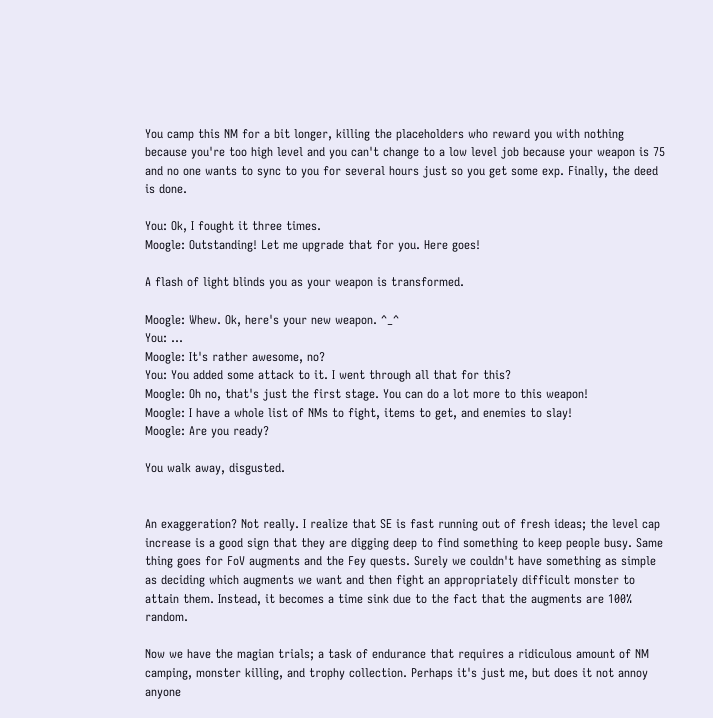You camp this NM for a bit longer, killing the placeholders who reward you with nothing because you're too high level and you can't change to a low level job because your weapon is 75 and no one wants to sync to you for several hours just so you get some exp. Finally, the deed is done.

You: Ok, I fought it three times.
Moogle: Outstanding! Let me upgrade that for you. Here goes!

A flash of light blinds you as your weapon is transformed.

Moogle: Whew. Ok, here's your new weapon. ^_^
You: ...
Moogle: It's rather awesome, no?
You: You added some attack to it. I went through all that for this?
Moogle: Oh no, that's just the first stage. You can do a lot more to this weapon!
Moogle: I have a whole list of NMs to fight, items to get, and enemies to slay!
Moogle: Are you ready?

You walk away, disgusted.


An exaggeration? Not really. I realize that SE is fast running out of fresh ideas; the level cap increase is a good sign that they are digging deep to find something to keep people busy. Same thing goes for FoV augments and the Fey quests. Surely we couldn't have something as simple as deciding which augments we want and then fight an appropriately difficult monster to attain them. Instead, it becomes a time sink due to the fact that the augments are 100% random.

Now we have the magian trials; a task of endurance that requires a ridiculous amount of NM camping, monster killing, and trophy collection. Perhaps it's just me, but does it not annoy anyone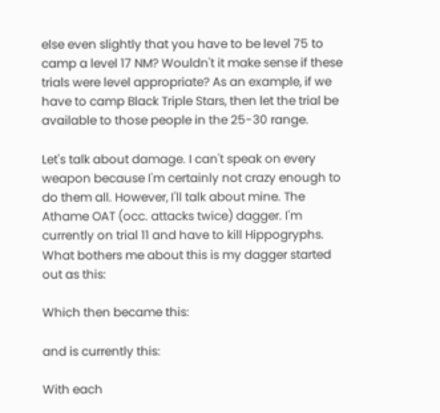else even slightly that you have to be level 75 to camp a level 17 NM? Wouldn't it make sense if these trials were level appropriate? As an example, if we have to camp Black Triple Stars, then let the trial be available to those people in the 25-30 range.

Let's talk about damage. I can't speak on every weapon because I'm certainly not crazy enough to do them all. However, I'll talk about mine. The Athame OAT (occ. attacks twice) dagger. I'm currently on trial 11 and have to kill Hippogryphs. What bothers me about this is my dagger started out as this:

Which then became this:

and is currently this:

With each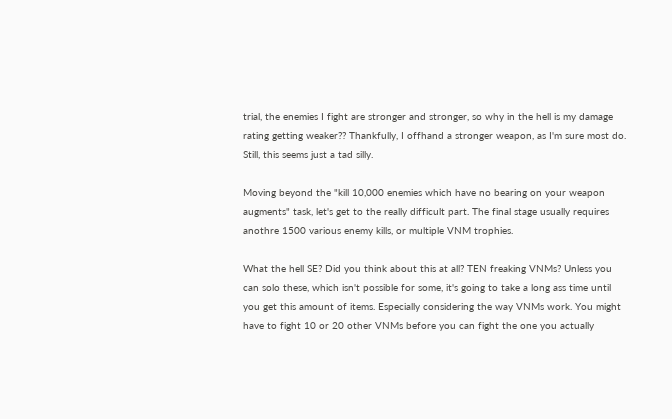trial, the enemies I fight are stronger and stronger, so why in the hell is my damage rating getting weaker?? Thankfully, I offhand a stronger weapon, as I'm sure most do. Still, this seems just a tad silly.

Moving beyond the "kill 10,000 enemies which have no bearing on your weapon augments" task, let's get to the really difficult part. The final stage usually requires anothre 1500 various enemy kills, or multiple VNM trophies.

What the hell SE? Did you think about this at all? TEN freaking VNMs? Unless you can solo these, which isn't possible for some, it's going to take a long ass time until you get this amount of items. Especially considering the way VNMs work. You might have to fight 10 or 20 other VNMs before you can fight the one you actually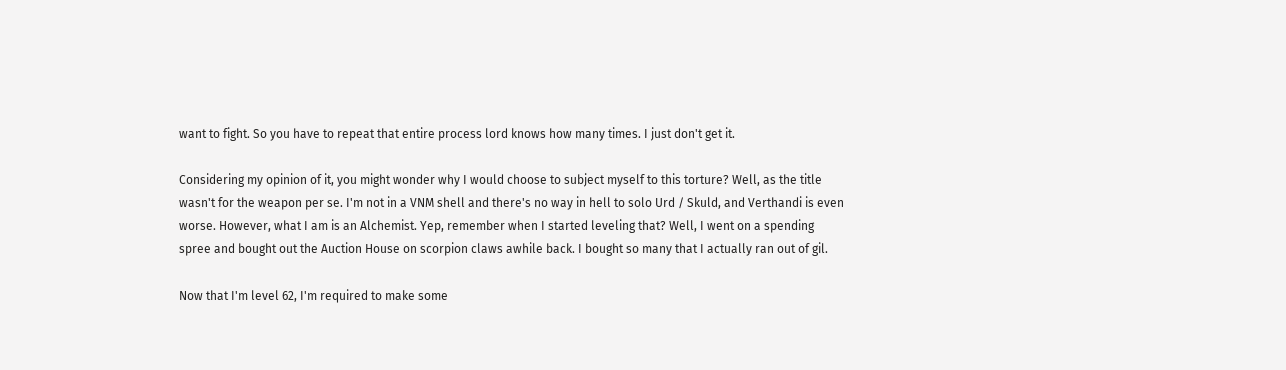want to fight. So you have to repeat that entire process lord knows how many times. I just don't get it.

Considering my opinion of it, you might wonder why I would choose to subject myself to this torture? Well, as the title wasn't for the weapon per se. I'm not in a VNM shell and there's no way in hell to solo Urd / Skuld, and Verthandi is even worse. However, what I am is an Alchemist. Yep, remember when I started leveling that? Well, I went on a spending spree and bought out the Auction House on scorpion claws awhile back. I bought so many that I actually ran out of gil.

Now that I'm level 62, I'm required to make some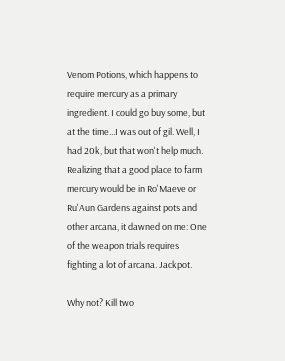Venom Potions, which happens to require mercury as a primary ingredient. I could go buy some, but at the time...I was out of gil. Well, I had 20k, but that won't help much. Realizing that a good place to farm mercury would be in Ro'Maeve or Ru'Aun Gardens against pots and other arcana, it dawned on me: One of the weapon trials requires fighting a lot of arcana. Jackpot.

Why not? Kill two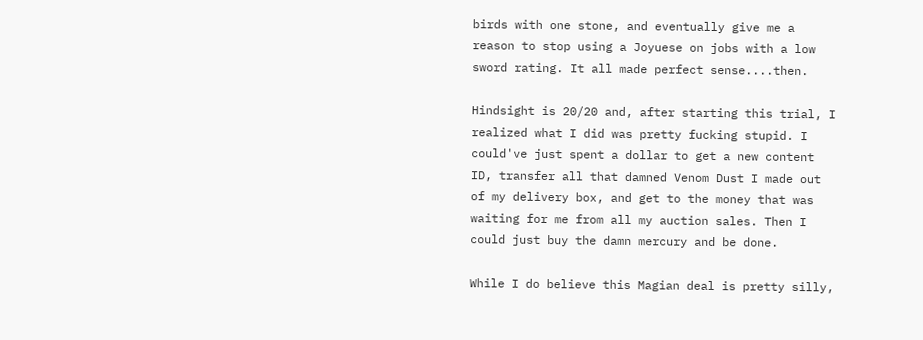birds with one stone, and eventually give me a reason to stop using a Joyuese on jobs with a low sword rating. It all made perfect sense....then.

Hindsight is 20/20 and, after starting this trial, I realized what I did was pretty fucking stupid. I could've just spent a dollar to get a new content ID, transfer all that damned Venom Dust I made out of my delivery box, and get to the money that was waiting for me from all my auction sales. Then I could just buy the damn mercury and be done.

While I do believe this Magian deal is pretty silly,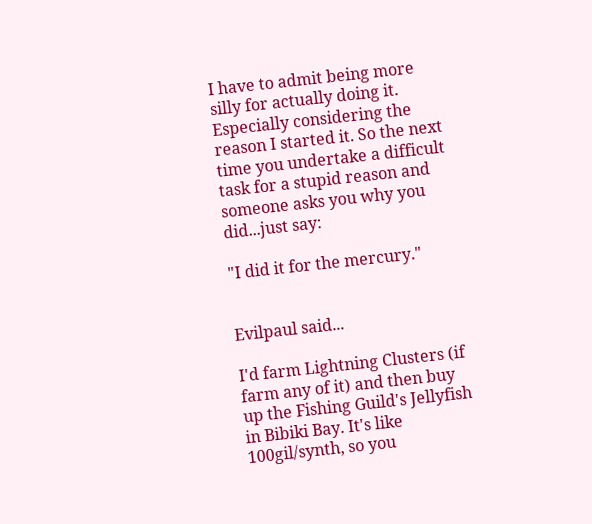I have to admit being more silly for actually doing it. Especially considering the reason I started it. So the next time you undertake a difficult task for a stupid reason and someone asks you why you did...just say:

"I did it for the mercury."


Evilpaul said...

I'd farm Lightning Clusters (if farm any of it) and then buy up the Fishing Guild's Jellyfish in Bibiki Bay. It's like 100gil/synth, so you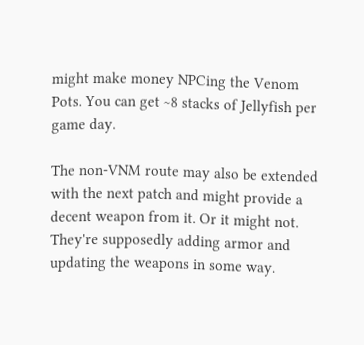might make money NPCing the Venom Pots. You can get ~8 stacks of Jellyfish per game day.

The non-VNM route may also be extended with the next patch and might provide a decent weapon from it. Or it might not. They're supposedly adding armor and updating the weapons in some way.